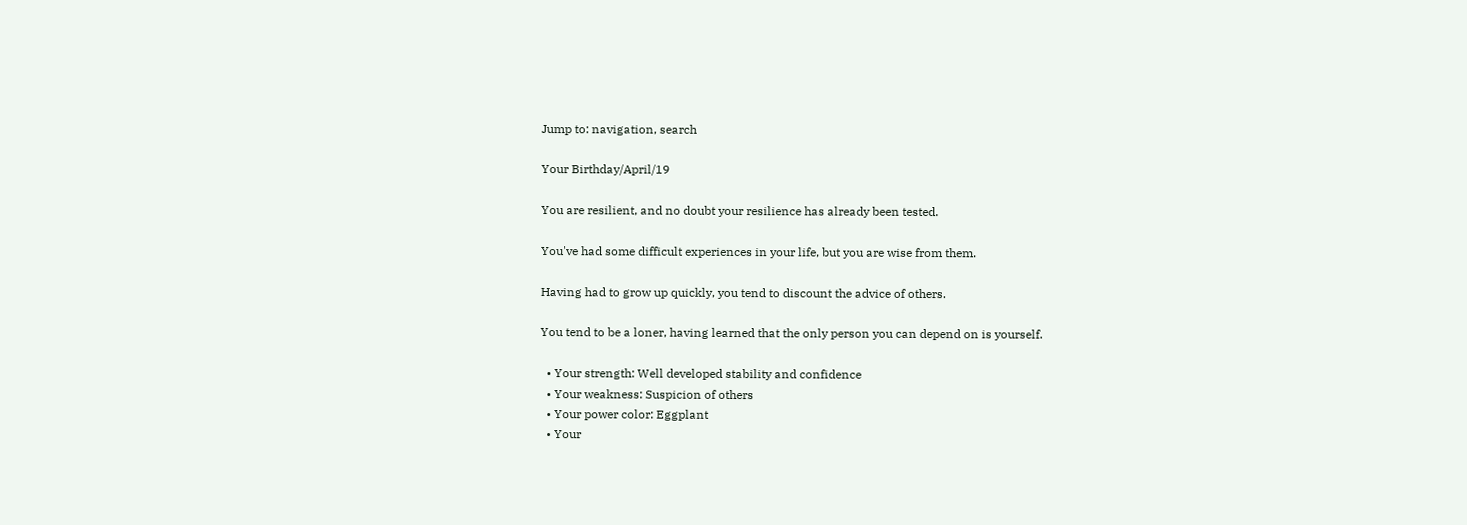Jump to: navigation, search

Your Birthday/April/19

You are resilient, and no doubt your resilience has already been tested.

You've had some difficult experiences in your life, but you are wise from them.

Having had to grow up quickly, you tend to discount the advice of others.

You tend to be a loner, having learned that the only person you can depend on is yourself.

  • Your strength: Well developed stability and confidence
  • Your weakness: Suspicion of others
  • Your power color: Eggplant
  • Your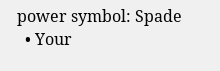power symbol: Spade
  • Your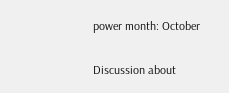power month: October

Discussion about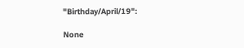"Birthday/April/19":

None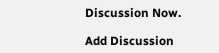Discussion Now.

Add Discussion